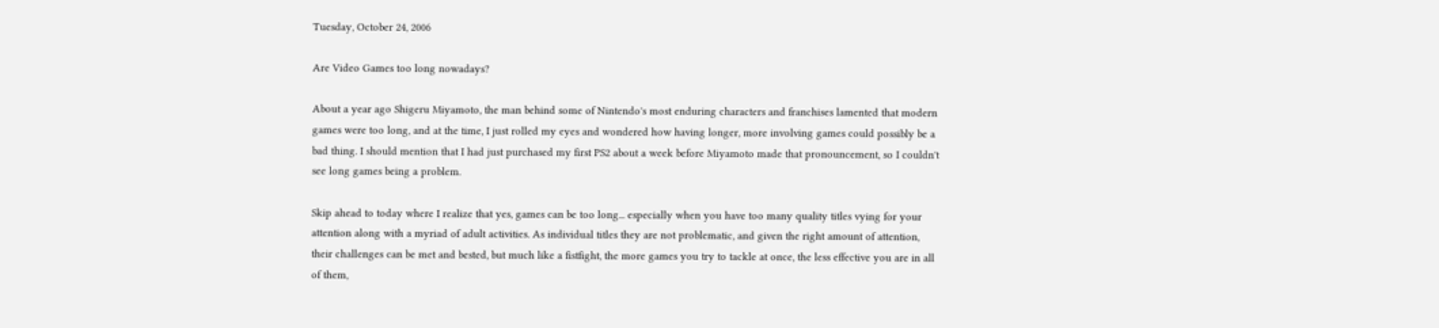Tuesday, October 24, 2006

Are Video Games too long nowadays?

About a year ago Shigeru Miyamoto, the man behind some of Nintendo's most enduring characters and franchises lamented that modern games were too long, and at the time, I just rolled my eyes and wondered how having longer, more involving games could possibly be a bad thing. I should mention that I had just purchased my first PS2 about a week before Miyamoto made that pronouncement, so I couldn't see long games being a problem.

Skip ahead to today where I realize that yes, games can be too long... especially when you have too many quality titles vying for your attention along with a myriad of adult activities. As individual titles they are not problematic, and given the right amount of attention, their challenges can be met and bested, but much like a fistfight, the more games you try to tackle at once, the less effective you are in all of them,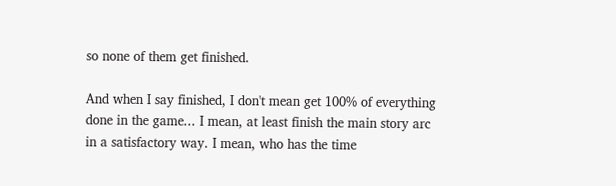so none of them get finished.

And when I say finished, I don't mean get 100% of everything done in the game... I mean, at least finish the main story arc in a satisfactory way. I mean, who has the time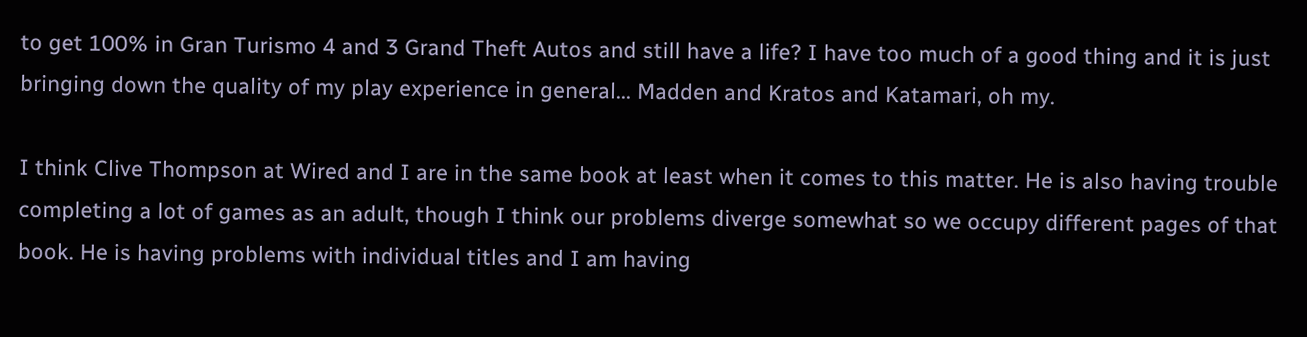to get 100% in Gran Turismo 4 and 3 Grand Theft Autos and still have a life? I have too much of a good thing and it is just bringing down the quality of my play experience in general... Madden and Kratos and Katamari, oh my.

I think Clive Thompson at Wired and I are in the same book at least when it comes to this matter. He is also having trouble completing a lot of games as an adult, though I think our problems diverge somewhat so we occupy different pages of that book. He is having problems with individual titles and I am having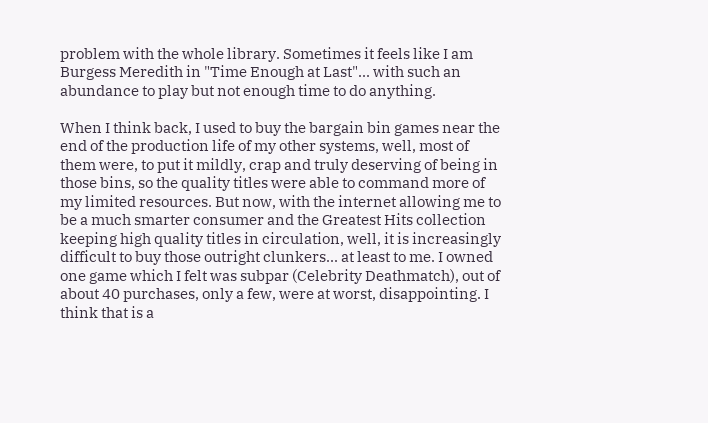problem with the whole library. Sometimes it feels like I am Burgess Meredith in "Time Enough at Last"... with such an abundance to play but not enough time to do anything.

When I think back, I used to buy the bargain bin games near the end of the production life of my other systems, well, most of them were, to put it mildly, crap and truly deserving of being in those bins, so the quality titles were able to command more of my limited resources. But now, with the internet allowing me to be a much smarter consumer and the Greatest Hits collection keeping high quality titles in circulation, well, it is increasingly difficult to buy those outright clunkers... at least to me. I owned one game which I felt was subpar (Celebrity Deathmatch), out of about 40 purchases, only a few, were at worst, disappointing. I think that is a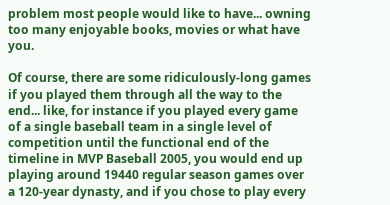problem most people would like to have... owning too many enjoyable books, movies or what have you.

Of course, there are some ridiculously-long games if you played them through all the way to the end... like, for instance if you played every game of a single baseball team in a single level of competition until the functional end of the timeline in MVP Baseball 2005, you would end up playing around 19440 regular season games over a 120-year dynasty, and if you chose to play every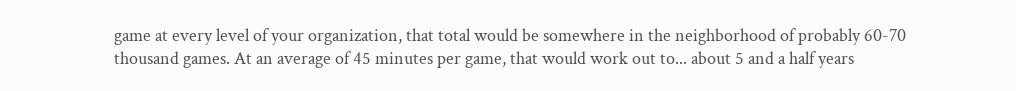game at every level of your organization, that total would be somewhere in the neighborhood of probably 60-70 thousand games. At an average of 45 minutes per game, that would work out to... about 5 and a half years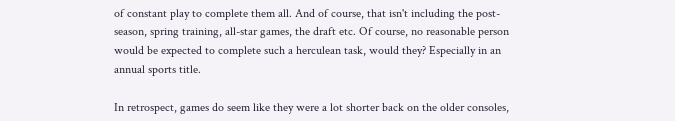of constant play to complete them all. And of course, that isn't including the post-season, spring training, all-star games, the draft etc. Of course, no reasonable person would be expected to complete such a herculean task, would they? Especially in an annual sports title.

In retrospect, games do seem like they were a lot shorter back on the older consoles,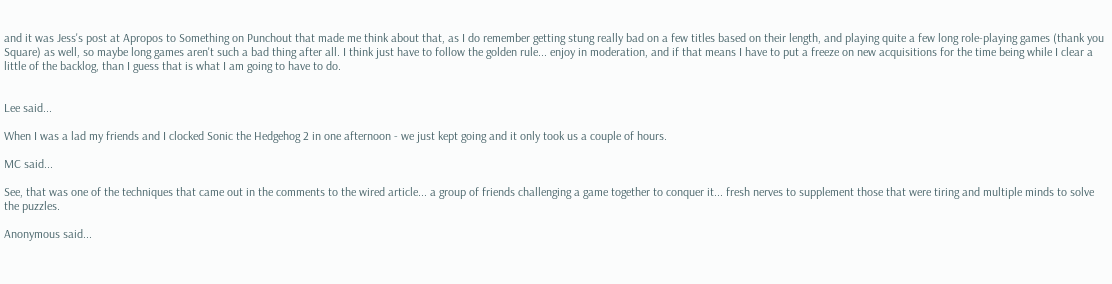and it was Jess's post at Apropos to Something on Punchout that made me think about that, as I do remember getting stung really bad on a few titles based on their length, and playing quite a few long role-playing games (thank you Square) as well, so maybe long games aren't such a bad thing after all. I think just have to follow the golden rule... enjoy in moderation, and if that means I have to put a freeze on new acquisitions for the time being while I clear a little of the backlog, than I guess that is what I am going to have to do.


Lee said...

When I was a lad my friends and I clocked Sonic the Hedgehog 2 in one afternoon - we just kept going and it only took us a couple of hours.

MC said...

See, that was one of the techniques that came out in the comments to the wired article... a group of friends challenging a game together to conquer it... fresh nerves to supplement those that were tiring and multiple minds to solve the puzzles.

Anonymous said...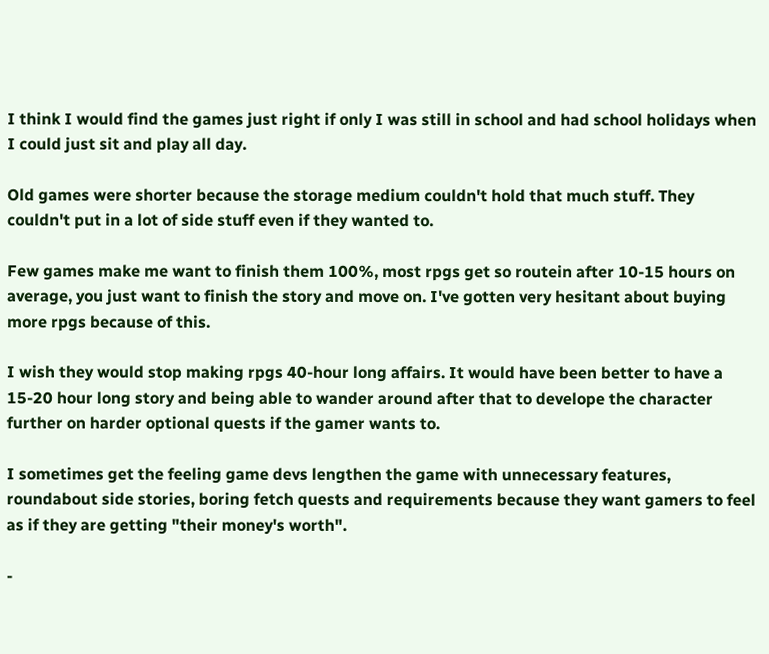I think I would find the games just right if only I was still in school and had school holidays when I could just sit and play all day.

Old games were shorter because the storage medium couldn't hold that much stuff. They couldn't put in a lot of side stuff even if they wanted to.

Few games make me want to finish them 100%, most rpgs get so routein after 10-15 hours on average, you just want to finish the story and move on. I've gotten very hesitant about buying more rpgs because of this.

I wish they would stop making rpgs 40-hour long affairs. It would have been better to have a 15-20 hour long story and being able to wander around after that to develope the character further on harder optional quests if the gamer wants to.

I sometimes get the feeling game devs lengthen the game with unnecessary features, roundabout side stories, boring fetch quests and requirements because they want gamers to feel as if they are getting "their money's worth".

-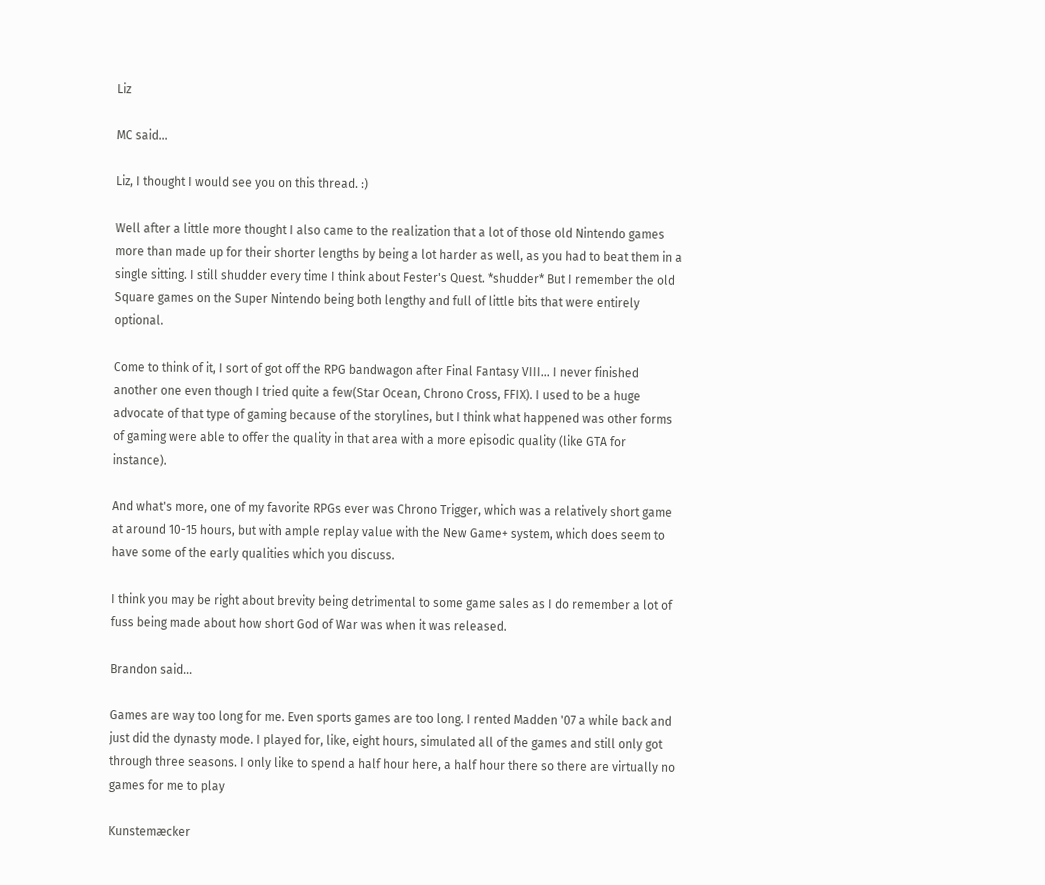Liz

MC said...

Liz, I thought I would see you on this thread. :)

Well after a little more thought I also came to the realization that a lot of those old Nintendo games more than made up for their shorter lengths by being a lot harder as well, as you had to beat them in a single sitting. I still shudder every time I think about Fester's Quest. *shudder* But I remember the old Square games on the Super Nintendo being both lengthy and full of little bits that were entirely optional.

Come to think of it, I sort of got off the RPG bandwagon after Final Fantasy VIII... I never finished another one even though I tried quite a few(Star Ocean, Chrono Cross, FFIX). I used to be a huge advocate of that type of gaming because of the storylines, but I think what happened was other forms of gaming were able to offer the quality in that area with a more episodic quality (like GTA for instance).

And what's more, one of my favorite RPGs ever was Chrono Trigger, which was a relatively short game at around 10-15 hours, but with ample replay value with the New Game+ system, which does seem to have some of the early qualities which you discuss.

I think you may be right about brevity being detrimental to some game sales as I do remember a lot of fuss being made about how short God of War was when it was released.

Brandon said...

Games are way too long for me. Even sports games are too long. I rented Madden '07 a while back and just did the dynasty mode. I played for, like, eight hours, simulated all of the games and still only got through three seasons. I only like to spend a half hour here, a half hour there so there are virtually no games for me to play

Kunstemæcker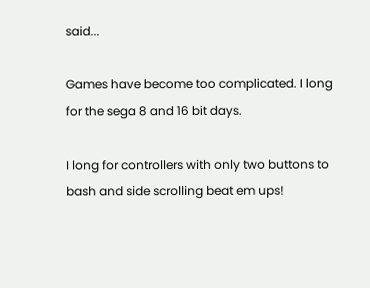said...

Games have become too complicated. I long for the sega 8 and 16 bit days.

I long for controllers with only two buttons to bash and side scrolling beat em ups!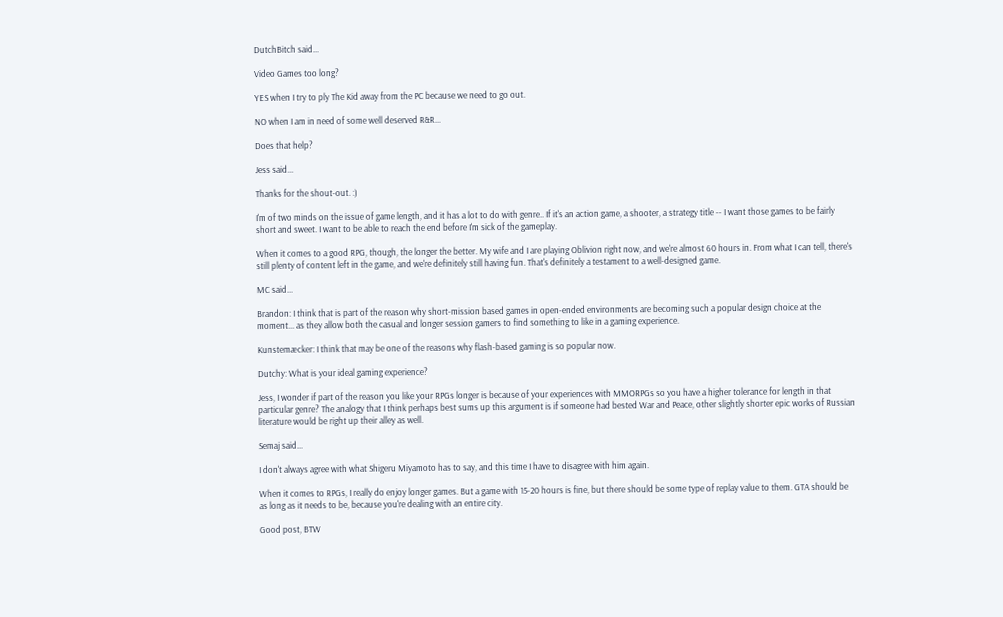DutchBitch said...

Video Games too long?

YES when I try to ply The Kid away from the PC because we need to go out.

NO when I am in need of some well deserved R&R...

Does that help?

Jess said...

Thanks for the shout-out. :)

I'm of two minds on the issue of game length, and it has a lot to do with genre.. If it's an action game, a shooter, a strategy title -- I want those games to be fairly short and sweet. I want to be able to reach the end before I'm sick of the gameplay.

When it comes to a good RPG, though, the longer the better. My wife and I are playing Oblivion right now, and we're almost 60 hours in. From what I can tell, there's still plenty of content left in the game, and we're definitely still having fun. That's definitely a testament to a well-designed game.

MC said...

Brandon: I think that is part of the reason why short-mission based games in open-ended environments are becoming such a popular design choice at the moment... as they allow both the casual and longer session gamers to find something to like in a gaming experience.

Kunstemæcker: I think that may be one of the reasons why flash-based gaming is so popular now.

Dutchy: What is your ideal gaming experience?

Jess, I wonder if part of the reason you like your RPGs longer is because of your experiences with MMORPGs so you have a higher tolerance for length in that particular genre? The analogy that I think perhaps best sums up this argument is if someone had bested War and Peace, other slightly shorter epic works of Russian literature would be right up their alley as well.

Semaj said...

I don't always agree with what Shigeru Miyamoto has to say, and this time I have to disagree with him again.

When it comes to RPGs, I really do enjoy longer games. But a game with 15-20 hours is fine, but there should be some type of replay value to them. GTA should be as long as it needs to be, because you're dealing with an entire city.

Good post, BTW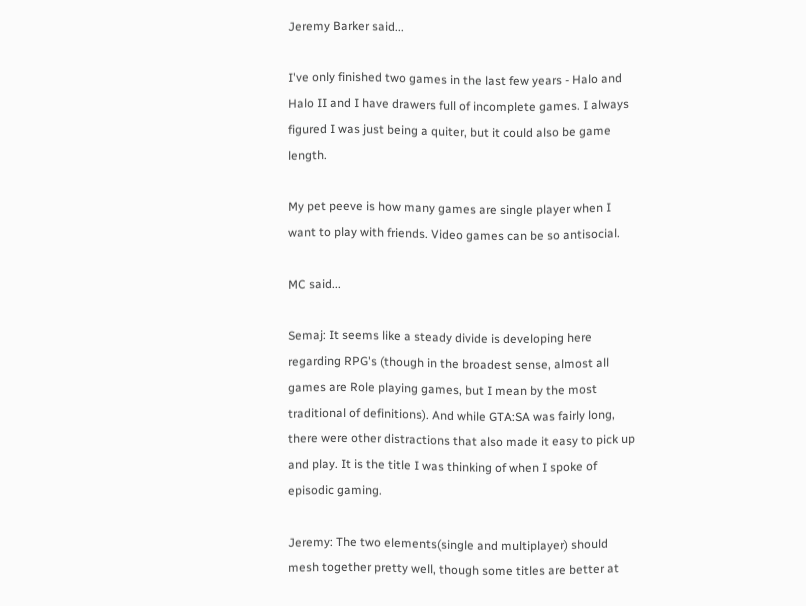Jeremy Barker said...

I've only finished two games in the last few years - Halo and Halo II and I have drawers full of incomplete games. I always figured I was just being a quiter, but it could also be game length.

My pet peeve is how many games are single player when I want to play with friends. Video games can be so antisocial.

MC said...

Semaj: It seems like a steady divide is developing here regarding RPG's (though in the broadest sense, almost all games are Role playing games, but I mean by the most traditional of definitions). And while GTA:SA was fairly long, there were other distractions that also made it easy to pick up and play. It is the title I was thinking of when I spoke of episodic gaming.

Jeremy: The two elements(single and multiplayer) should mesh together pretty well, though some titles are better at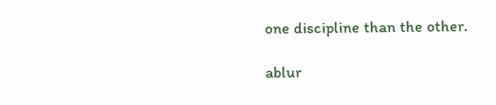one discipline than the other.

ablur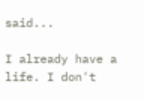said...

I already have a life. I don't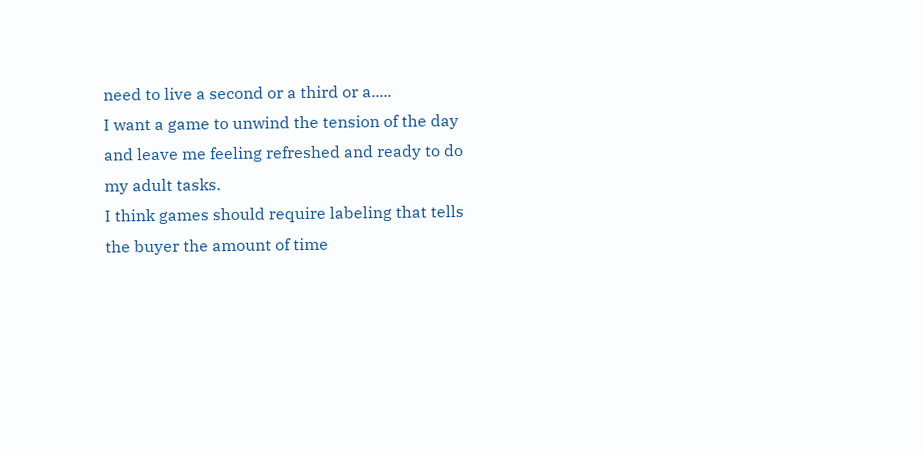need to live a second or a third or a.....
I want a game to unwind the tension of the day and leave me feeling refreshed and ready to do my adult tasks.
I think games should require labeling that tells the buyer the amount of time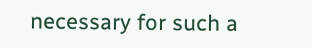necessary for such a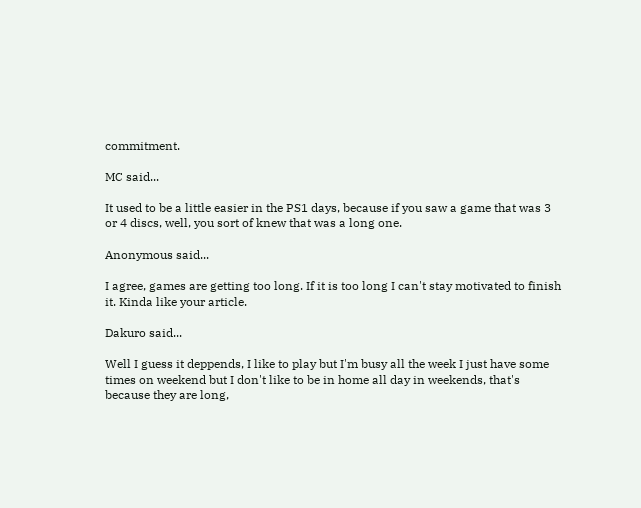commitment.

MC said...

It used to be a little easier in the PS1 days, because if you saw a game that was 3 or 4 discs, well, you sort of knew that was a long one.

Anonymous said...

I agree, games are getting too long. If it is too long I can't stay motivated to finish it. Kinda like your article.

Dakuro said...

Well I guess it deppends, I like to play but I'm busy all the week I just have some times on weekend but I don't like to be in home all day in weekends, that's because they are long,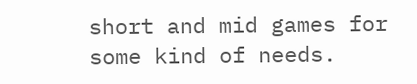short and mid games for some kind of needs.